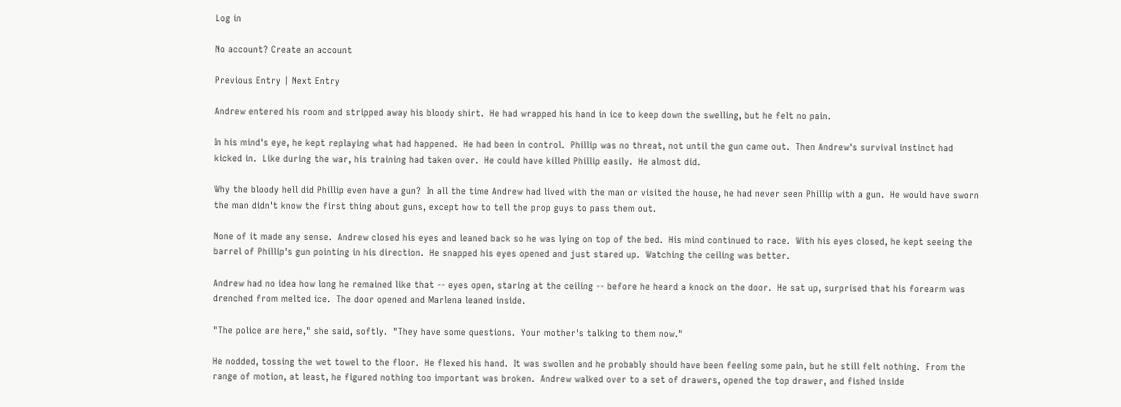Log in

No account? Create an account

Previous Entry | Next Entry

Andrew entered his room and stripped away his bloody shirt.  He had wrapped his hand in ice to keep down the swelling, but he felt no pain.

In his mind's eye, he kept replaying what had happened.  He had been in control.  Phillip was no threat, not until the gun came out.  Then Andrew's survival instinct had kicked in.  Like during the war, his training had taken over.  He could have killed Phillip easily.  He almost did.

Why the bloody hell did Phillip even have a gun?  In all the time Andrew had lived with the man or visited the house, he had never seen Phillip with a gun.  He would have sworn the man didn't know the first thing about guns, except how to tell the prop guys to pass them out.

None of it made any sense.  Andrew closed his eyes and leaned back so he was lying on top of the bed.  His mind continued to race.  With his eyes closed, he kept seeing the barrel of Phillip's gun pointing in his direction.  He snapped his eyes opened and just stared up.  Watching the ceiling was better.

Andrew had no idea how long he remained like that -- eyes open, staring at the ceiling -- before he heard a knock on the door.  He sat up, surprised that his forearm was drenched from melted ice.  The door opened and Marlena leaned inside.

"The police are here," she said, softly.  "They have some questions.  Your mother's talking to them now."

He nodded, tossing the wet towel to the floor.  He flexed his hand.  It was swollen and he probably should have been feeling some pain, but he still felt nothing.  From the range of motion, at least, he figured nothing too important was broken.  Andrew walked over to a set of drawers, opened the top drawer, and fished inside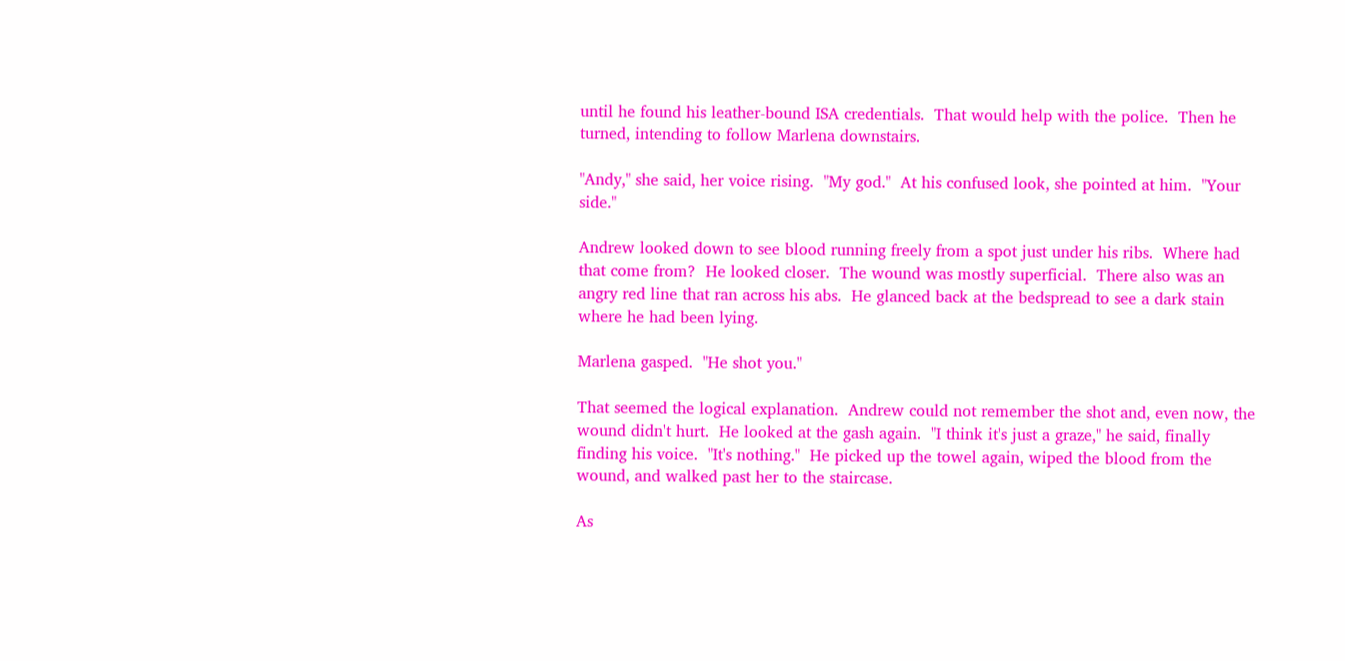until he found his leather-bound ISA credentials.  That would help with the police.  Then he turned, intending to follow Marlena downstairs.

"Andy," she said, her voice rising.  "My god."  At his confused look, she pointed at him.  "Your side."

Andrew looked down to see blood running freely from a spot just under his ribs.  Where had that come from?  He looked closer.  The wound was mostly superficial.  There also was an angry red line that ran across his abs.  He glanced back at the bedspread to see a dark stain where he had been lying.

Marlena gasped.  "He shot you."

That seemed the logical explanation.  Andrew could not remember the shot and, even now, the wound didn't hurt.  He looked at the gash again.  "I think it's just a graze," he said, finally finding his voice.  "It's nothing."  He picked up the towel again, wiped the blood from the wound, and walked past her to the staircase.

As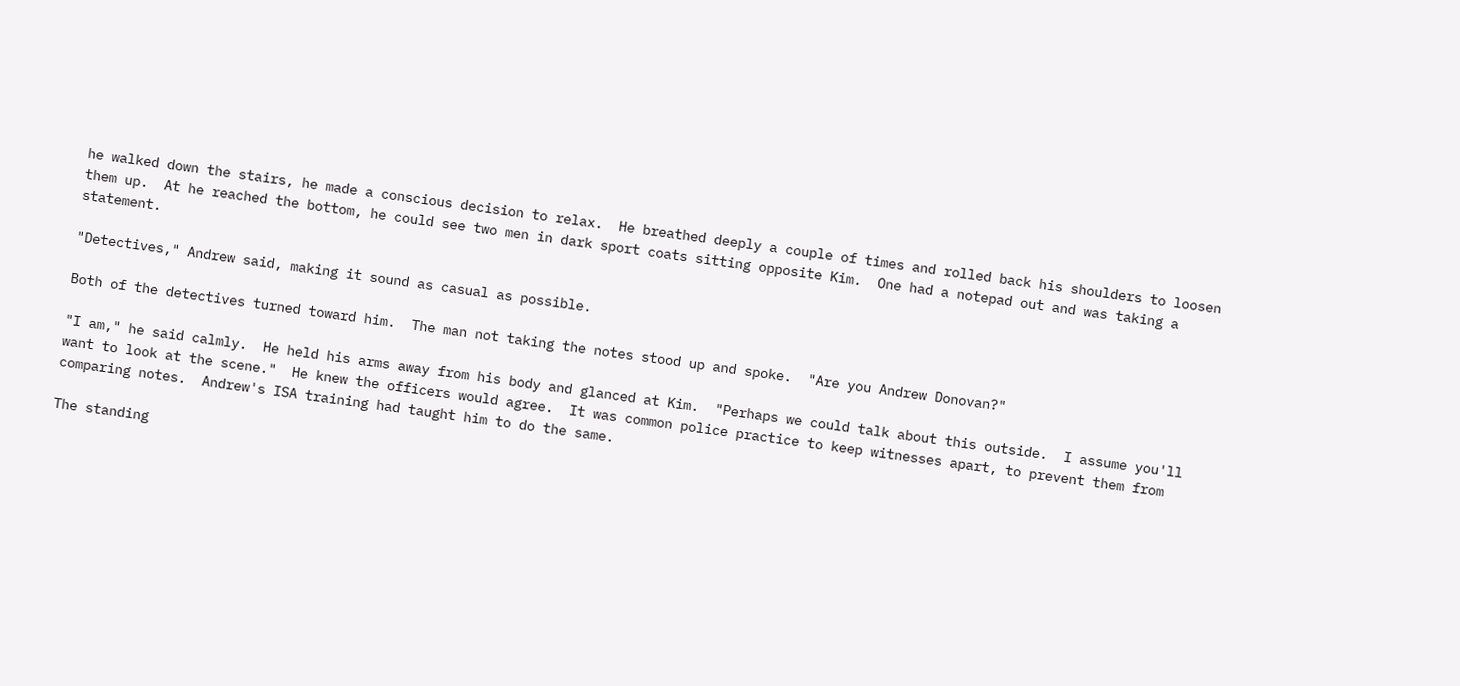he walked down the stairs, he made a conscious decision to relax.  He breathed deeply a couple of times and rolled back his shoulders to loosen them up.  At he reached the bottom, he could see two men in dark sport coats sitting opposite Kim.  One had a notepad out and was taking a statement.

"Detectives," Andrew said, making it sound as casual as possible.

Both of the detectives turned toward him.  The man not taking the notes stood up and spoke.  "Are you Andrew Donovan?"

"I am," he said calmly.  He held his arms away from his body and glanced at Kim.  "Perhaps we could talk about this outside.  I assume you'll want to look at the scene."  He knew the officers would agree.  It was common police practice to keep witnesses apart, to prevent them from comparing notes.  Andrew's ISA training had taught him to do the same.

The standing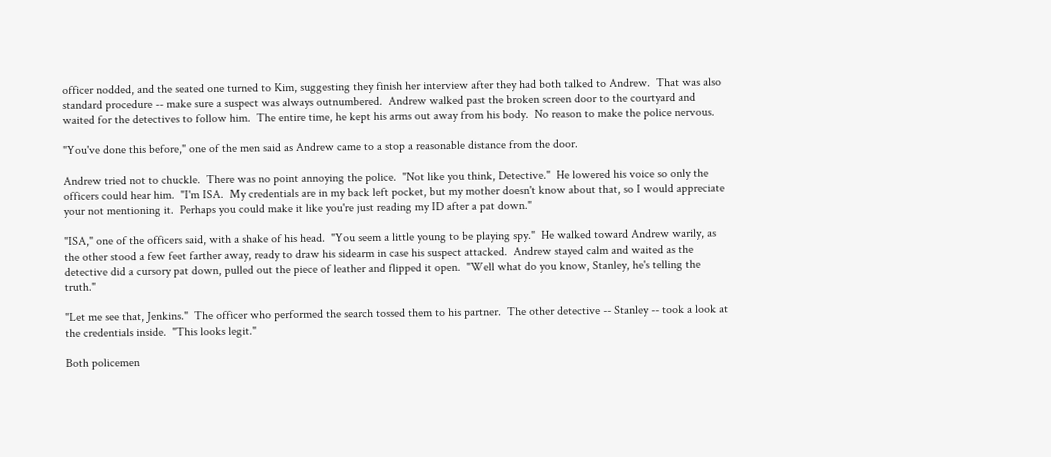officer nodded, and the seated one turned to Kim, suggesting they finish her interview after they had both talked to Andrew.  That was also standard procedure -- make sure a suspect was always outnumbered.  Andrew walked past the broken screen door to the courtyard and waited for the detectives to follow him.  The entire time, he kept his arms out away from his body.  No reason to make the police nervous.

"You've done this before," one of the men said as Andrew came to a stop a reasonable distance from the door.

Andrew tried not to chuckle.  There was no point annoying the police.  "Not like you think, Detective."  He lowered his voice so only the officers could hear him.  "I'm ISA.  My credentials are in my back left pocket, but my mother doesn't know about that, so I would appreciate your not mentioning it.  Perhaps you could make it like you're just reading my ID after a pat down."

"ISA," one of the officers said, with a shake of his head.  "You seem a little young to be playing spy."  He walked toward Andrew warily, as the other stood a few feet farther away, ready to draw his sidearm in case his suspect attacked.  Andrew stayed calm and waited as the detective did a cursory pat down, pulled out the piece of leather and flipped it open.  "Well what do you know, Stanley, he's telling the truth."

"Let me see that, Jenkins."  The officer who performed the search tossed them to his partner.  The other detective -- Stanley -- took a look at the credentials inside.  "This looks legit."

Both policemen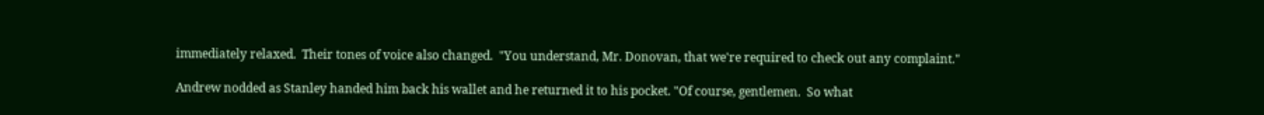immediately relaxed.  Their tones of voice also changed.  "You understand, Mr. Donovan, that we're required to check out any complaint."

Andrew nodded as Stanley handed him back his wallet and he returned it to his pocket. "Of course, gentlemen.  So what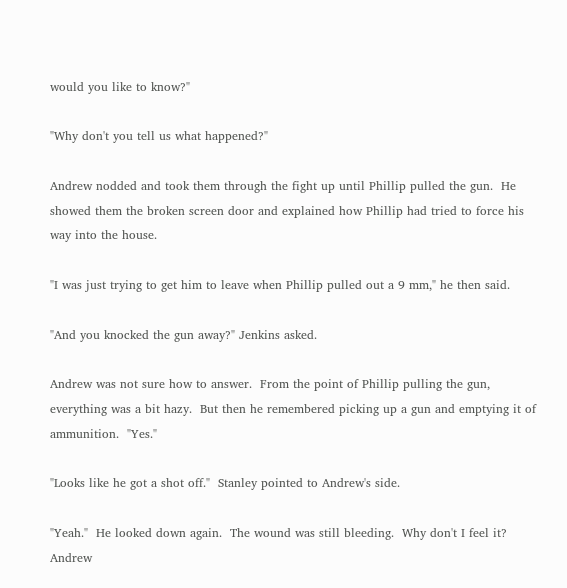would you like to know?"

"Why don't you tell us what happened?"

Andrew nodded and took them through the fight up until Phillip pulled the gun.  He showed them the broken screen door and explained how Phillip had tried to force his way into the house.

"I was just trying to get him to leave when Phillip pulled out a 9 mm," he then said.

"And you knocked the gun away?" Jenkins asked.

Andrew was not sure how to answer.  From the point of Phillip pulling the gun, everything was a bit hazy.  But then he remembered picking up a gun and emptying it of ammunition.  "Yes."

"Looks like he got a shot off."  Stanley pointed to Andrew's side.

"Yeah."  He looked down again.  The wound was still bleeding.  Why don't I feel it? Andrew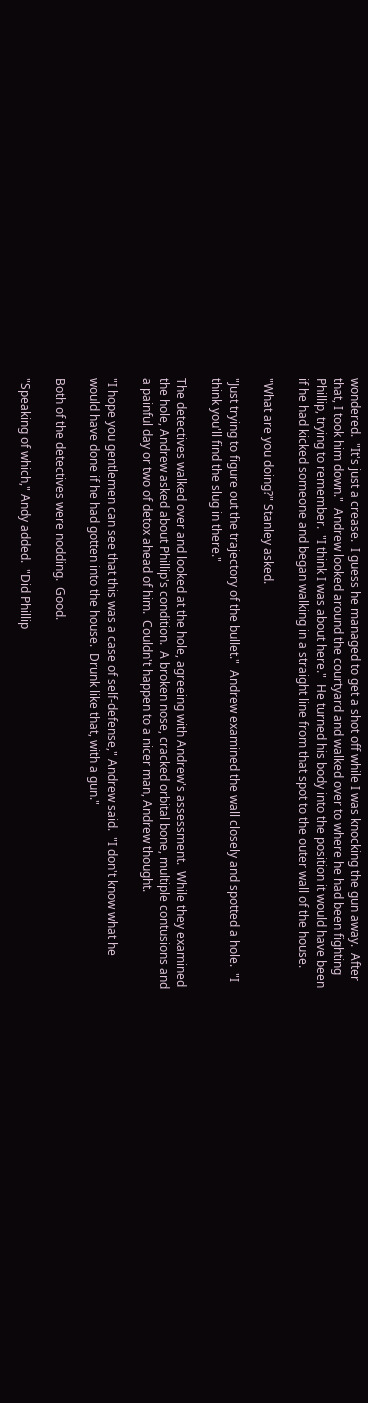wondered.  "It's just a crease.  I guess he managed to get a shot off while I was knocking the gun away.  After that, I took him down."  Andrew looked around the courtyard and walked over to where he had been fighting Phillip, trying to remember.  "I think I was about here."  He turned his body into the position it would have been if he had kicked someone and began walking in a straight line from that spot to the outer wall of the house.

"What are you doing?" Stanley asked.

"Just trying to figure out the trajectory of the bullet."  Andrew examined the wall closely and spotted a hole.  "I think you'll find the slug in there."

The detectives walked over and looked at the hole, agreeing with Andrew's assessment.  While they examined the hole, Andrew asked about Phillip's condition.  A broken nose, cracked orbital bone, multiple contusions and a painful day or two of detox ahead of him.  Couldn't happen to a nicer man, Andrew thought.

"I hope you gentlemen can see that this was a case of self-defense," Andrew said.  "I don't know what he would have done if he had gotten into the house.  Drunk like that, with a gun."

Both of the detectives were nodding.  Good.

"Speaking of which," Andy added.  "Did Phillip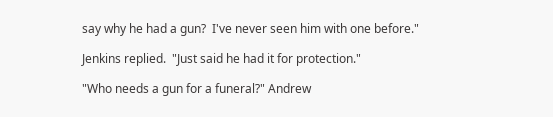say why he had a gun?  I've never seen him with one before."

Jenkins replied.  "Just said he had it for protection."

"Who needs a gun for a funeral?" Andrew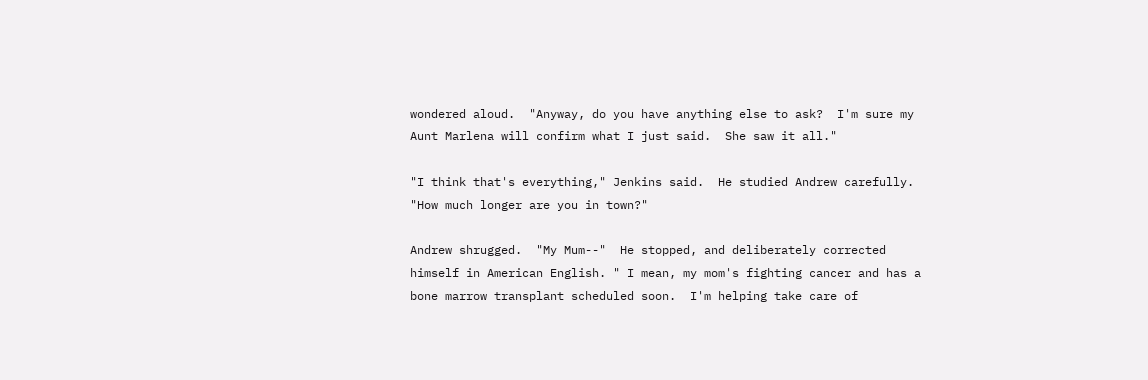wondered aloud.  "Anyway, do you have anything else to ask?  I'm sure my Aunt Marlena will confirm what I just said.  She saw it all."

"I think that's everything," Jenkins said.  He studied Andrew carefully.  "How much longer are you in town?"

Andrew shrugged.  "My Mum--"  He stopped, and deliberately corrected himself in American English. " I mean, my mom's fighting cancer and has a bone marrow transplant scheduled soon.  I'm helping take care of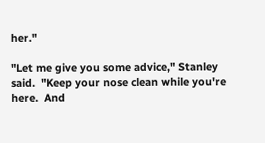her."

"Let me give you some advice," Stanley said.  "Keep your nose clean while you're here.  And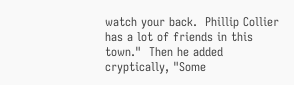watch your back.  Phillip Collier has a lot of friends in this town."  Then he added cryptically, "Some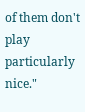of them don't play particularly nice."